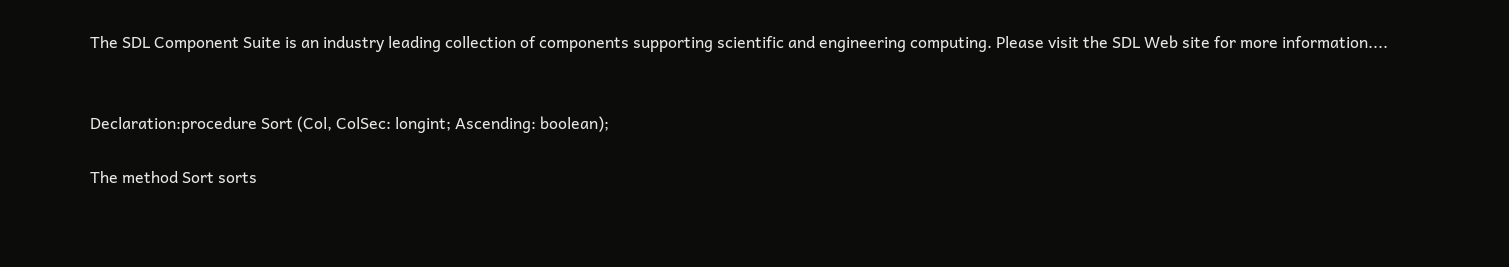The SDL Component Suite is an industry leading collection of components supporting scientific and engineering computing. Please visit the SDL Web site for more information....


Declaration:procedure Sort (Col, ColSec: longint; Ascending: boolean);

The method Sort sorts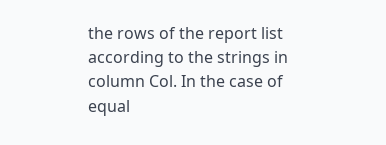the rows of the report list according to the strings in column Col. In the case of equal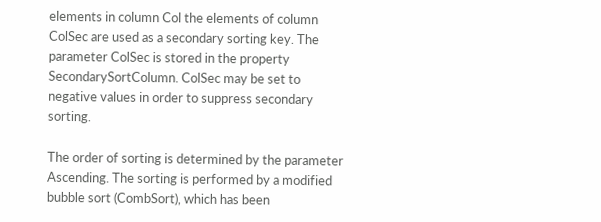elements in column Col the elements of column ColSec are used as a secondary sorting key. The parameter ColSec is stored in the property SecondarySortColumn. ColSec may be set to negative values in order to suppress secondary sorting.

The order of sorting is determined by the parameter Ascending. The sorting is performed by a modified bubble sort (CombSort), which has been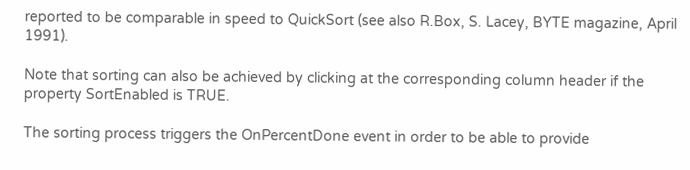reported to be comparable in speed to QuickSort (see also R.Box, S. Lacey, BYTE magazine, April 1991).

Note that sorting can also be achieved by clicking at the corresponding column header if the property SortEnabled is TRUE.

The sorting process triggers the OnPercentDone event in order to be able to provide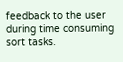feedback to the user during time consuming sort tasks.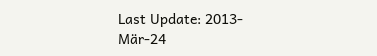Last Update: 2013-Mär-24